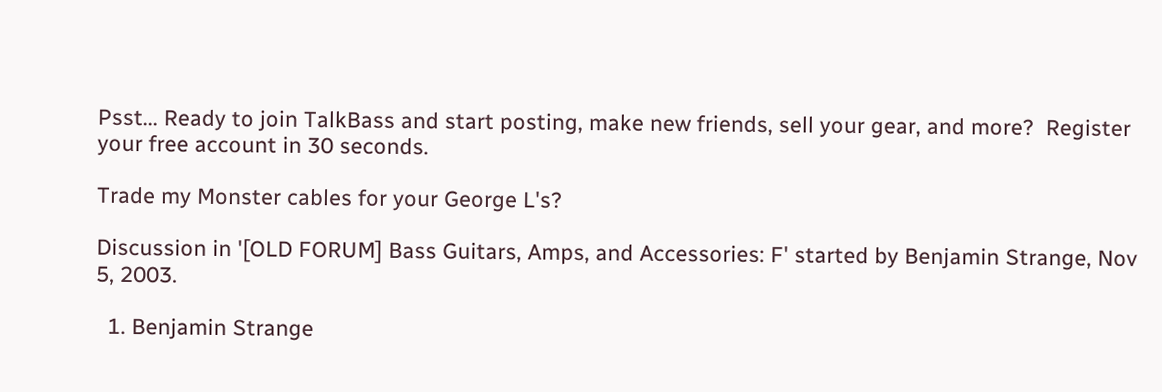Psst... Ready to join TalkBass and start posting, make new friends, sell your gear, and more?  Register your free account in 30 seconds.

Trade my Monster cables for your George L's?

Discussion in '[OLD FORUM] Bass Guitars, Amps, and Accessories: F' started by Benjamin Strange, Nov 5, 2003.

  1. Benjamin Strange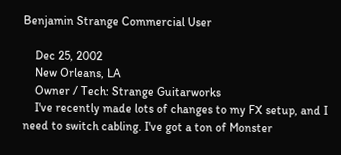Benjamin Strange Commercial User

    Dec 25, 2002
    New Orleans, LA
    Owner / Tech: Strange Guitarworks
    I've recently made lots of changes to my FX setup, and I need to switch cabling. I've got a ton of Monster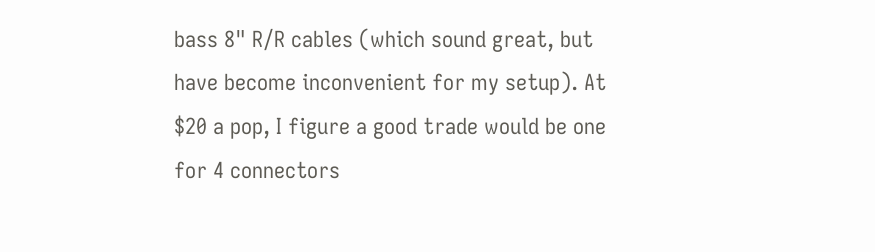bass 8" R/R cables (which sound great, but have become inconvenient for my setup). At $20 a pop, I figure a good trade would be one for 4 connectors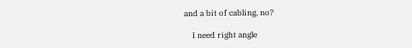and a bit of cabling, no?

    I need right angle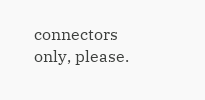connectors only, please.